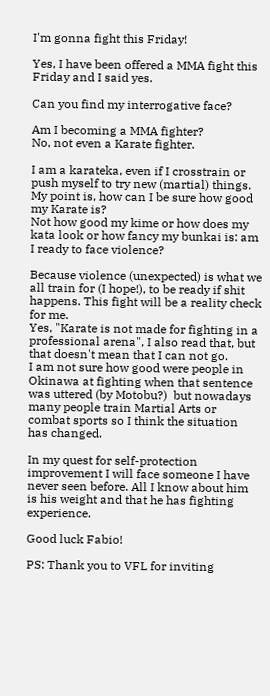I'm gonna fight this Friday!

Yes, I have been offered a MMA fight this Friday and I said yes.

Can you find my interrogative face?

Am I becoming a MMA fighter?
No, not even a Karate fighter.

I am a karateka, even if I crosstrain or push myself to try new (martial) things.
My point is, how can I be sure how good my Karate is?
Not how good my kime or how does my kata look or how fancy my bunkai is: am I ready to face violence?

Because violence (unexpected) is what we all train for (I hope!), to be ready if shit happens. This fight will be a reality check for me.
Yes, "Karate is not made for fighting in a professional arena", I also read that, but that doesn't mean that I can not go.
I am not sure how good were people in Okinawa at fighting when that sentence was uttered (by Motobu?)  but nowadays many people train Martial Arts or combat sports so I think the situation has changed.

In my quest for self-protection improvement I will face someone I have never seen before. All I know about him is his weight and that he has fighting experience.

Good luck Fabio!

PS: Thank you to VFL for inviting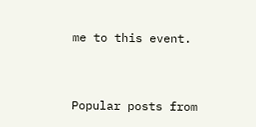me to this event.


Popular posts from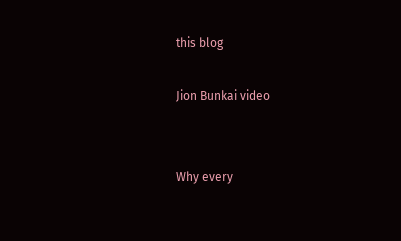this blog

Jion Bunkai video


Why every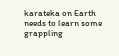karateka on Earth needs to learn some grappling